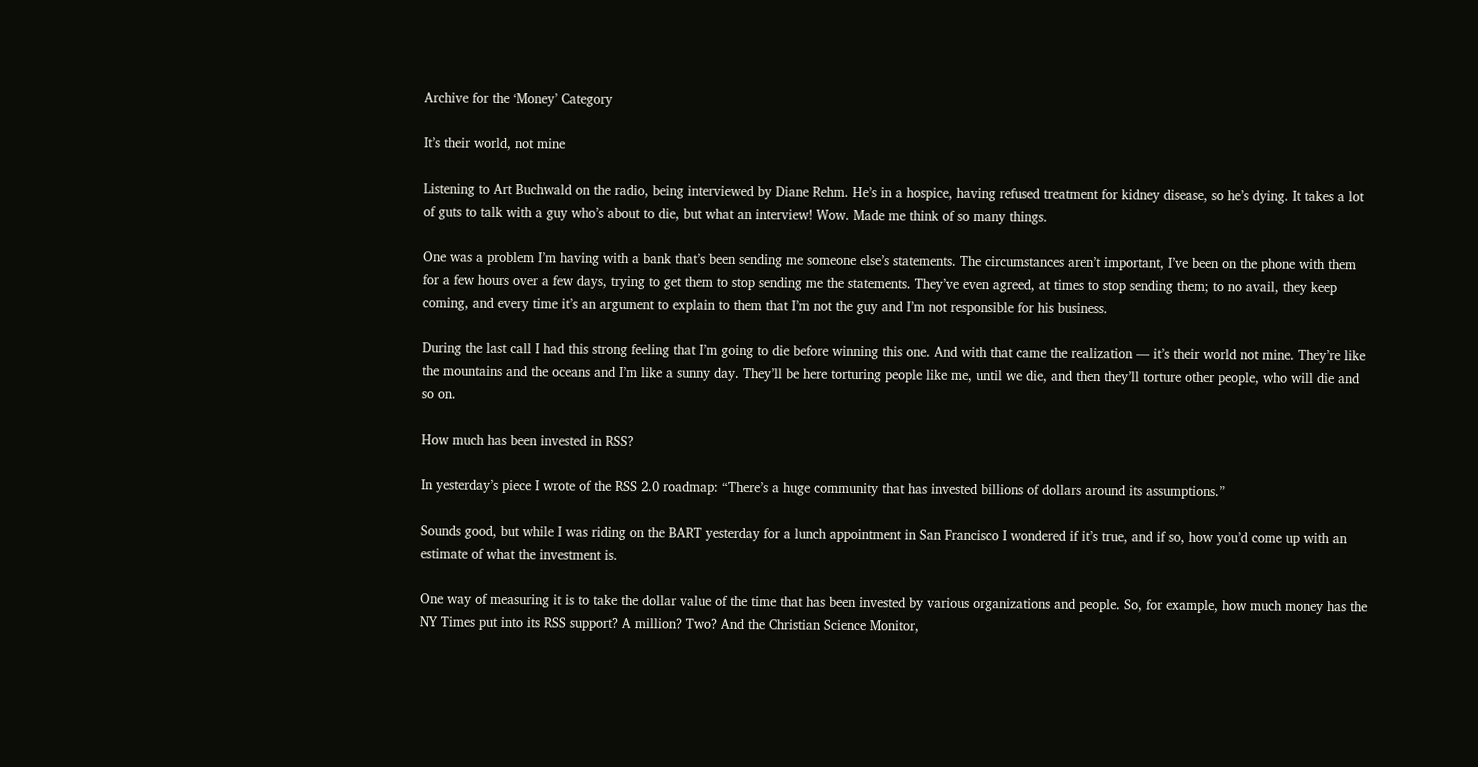Archive for the ‘Money’ Category

It’s their world, not mine

Listening to Art Buchwald on the radio, being interviewed by Diane Rehm. He’s in a hospice, having refused treatment for kidney disease, so he’s dying. It takes a lot of guts to talk with a guy who’s about to die, but what an interview! Wow. Made me think of so many things.

One was a problem I’m having with a bank that’s been sending me someone else’s statements. The circumstances aren’t important, I’ve been on the phone with them for a few hours over a few days, trying to get them to stop sending me the statements. They’ve even agreed, at times to stop sending them; to no avail, they keep coming, and every time it’s an argument to explain to them that I’m not the guy and I’m not responsible for his business.

During the last call I had this strong feeling that I’m going to die before winning this one. And with that came the realization — it’s their world not mine. They’re like the mountains and the oceans and I’m like a sunny day. They’ll be here torturing people like me, until we die, and then they’ll torture other people, who will die and so on.

How much has been invested in RSS?

In yesterday’s piece I wrote of the RSS 2.0 roadmap: “There’s a huge community that has invested billions of dollars around its assumptions.”

Sounds good, but while I was riding on the BART yesterday for a lunch appointment in San Francisco I wondered if it’s true, and if so, how you’d come up with an estimate of what the investment is.

One way of measuring it is to take the dollar value of the time that has been invested by various organizations and people. So, for example, how much money has the NY Times put into its RSS support? A million? Two? And the Christian Science Monitor,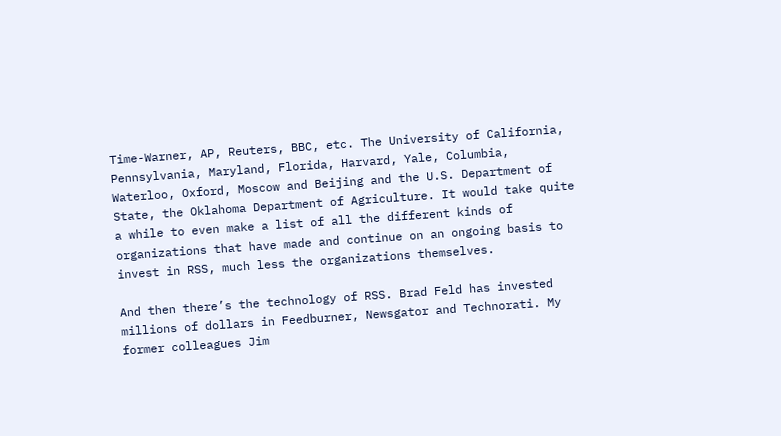Time-Warner, AP, Reuters, BBC, etc. The University of California, Pennsylvania, Maryland, Florida, Harvard, Yale, Columbia, Waterloo, Oxford, Moscow and Beijing and the U.S. Department of State, the Oklahoma Department of Agriculture. It would take quite a while to even make a list of all the different kinds of organizations that have made and continue on an ongoing basis to invest in RSS, much less the organizations themselves.

And then there’s the technology of RSS. Brad Feld has invested millions of dollars in Feedburner, Newsgator and Technorati. My former colleagues Jim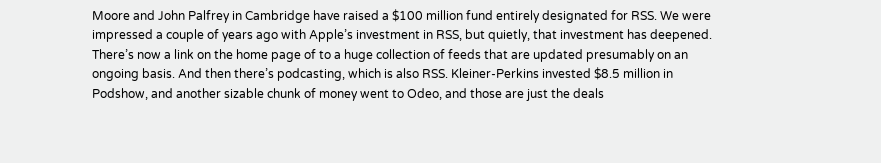Moore and John Palfrey in Cambridge have raised a $100 million fund entirely designated for RSS. We were impressed a couple of years ago with Apple’s investment in RSS, but quietly, that investment has deepened. There’s now a link on the home page of to a huge collection of feeds that are updated presumably on an ongoing basis. And then there’s podcasting, which is also RSS. Kleiner-Perkins invested $8.5 million in Podshow, and another sizable chunk of money went to Odeo, and those are just the deals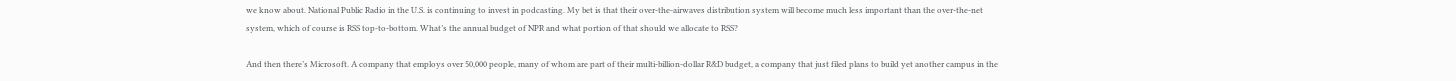we know about. National Public Radio in the U.S. is continuing to invest in podcasting. My bet is that their over-the-airwaves distribution system will become much less important than the over-the-net system, which of course is RSS top-to-bottom. What’s the annual budget of NPR and what portion of that should we allocate to RSS?

And then there’s Microsoft. A company that employs over 50,000 people, many of whom are part of their multi-billion-dollar R&D budget, a company that just filed plans to build yet another campus in the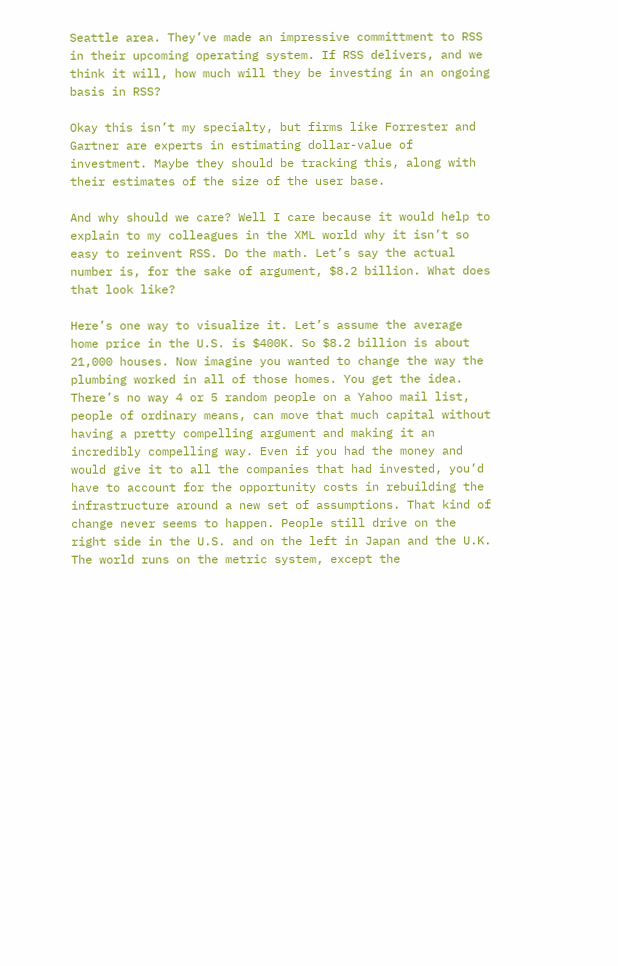Seattle area. They’ve made an impressive committment to RSS in their upcoming operating system. If RSS delivers, and we think it will, how much will they be investing in an ongoing basis in RSS?

Okay this isn’t my specialty, but firms like Forrester and Gartner are experts in estimating dollar-value of investment. Maybe they should be tracking this, along with their estimates of the size of the user base.

And why should we care? Well I care because it would help to explain to my colleagues in the XML world why it isn’t so easy to reinvent RSS. Do the math. Let’s say the actual number is, for the sake of argument, $8.2 billion. What does that look like?

Here’s one way to visualize it. Let’s assume the average home price in the U.S. is $400K. So $8.2 billion is about 21,000 houses. Now imagine you wanted to change the way the plumbing worked in all of those homes. You get the idea. There’s no way 4 or 5 random people on a Yahoo mail list, people of ordinary means, can move that much capital without having a pretty compelling argument and making it an incredibly compelling way. Even if you had the money and would give it to all the companies that had invested, you’d have to account for the opportunity costs in rebuilding the infrastructure around a new set of assumptions. That kind of change never seems to happen. People still drive on the right side in the U.S. and on the left in Japan and the U.K. The world runs on the metric system, except the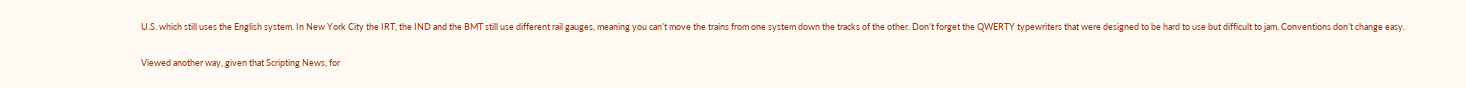U.S. which still uses the English system. In New York City the IRT, the IND and the BMT still use different rail gauges, meaning you can’t move the trains from one system down the tracks of the other. Don’t forget the QWERTY typewriters that were designed to be hard to use but difficult to jam. Conventions don’t change easy.

Viewed another way, given that Scripting News, for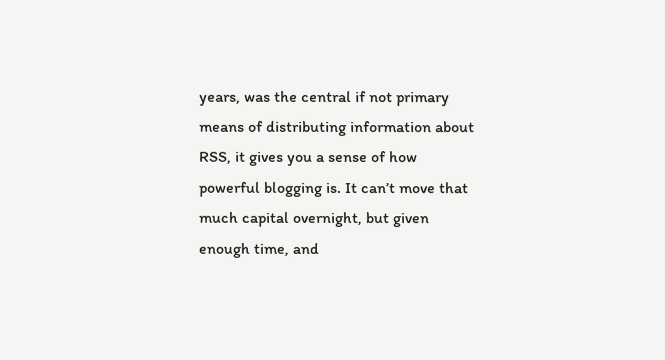years, was the central if not primary means of distributing information about RSS, it gives you a sense of how powerful blogging is. It can’t move that much capital overnight, but given enough time, and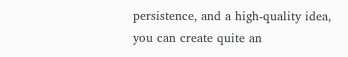persistence, and a high-quality idea, you can create quite an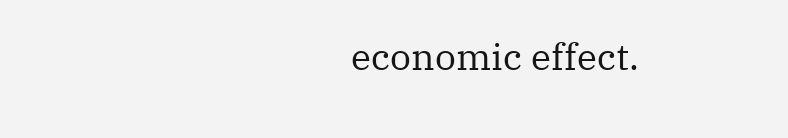economic effect.